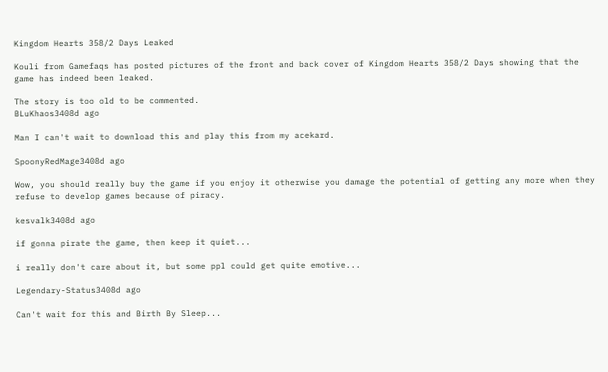Kingdom Hearts 358/2 Days Leaked

Kouli from Gamefaqs has posted pictures of the front and back cover of Kingdom Hearts 358/2 Days showing that the game has indeed been leaked.

The story is too old to be commented.
BLuKhaos3408d ago

Man I can't wait to download this and play this from my acekard.

SpoonyRedMage3408d ago

Wow, you should really buy the game if you enjoy it otherwise you damage the potential of getting any more when they refuse to develop games because of piracy.

kesvalk3408d ago

if gonna pirate the game, then keep it quiet...

i really don't care about it, but some ppl could get quite emotive...

Legendary-Status3408d ago

Can't wait for this and Birth By Sleep...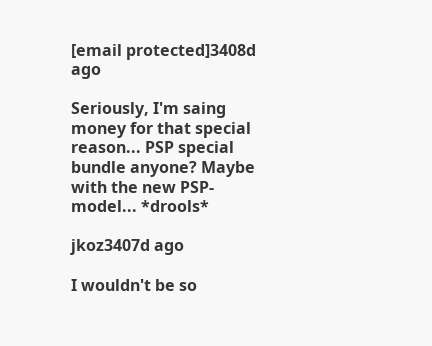[email protected]3408d ago

Seriously, I'm saing money for that special reason... PSP special bundle anyone? Maybe with the new PSP-model... *drools*

jkoz3407d ago

I wouldn't be so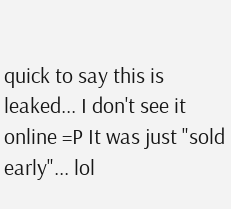quick to say this is leaked... I don't see it online =P It was just "sold early"... lol